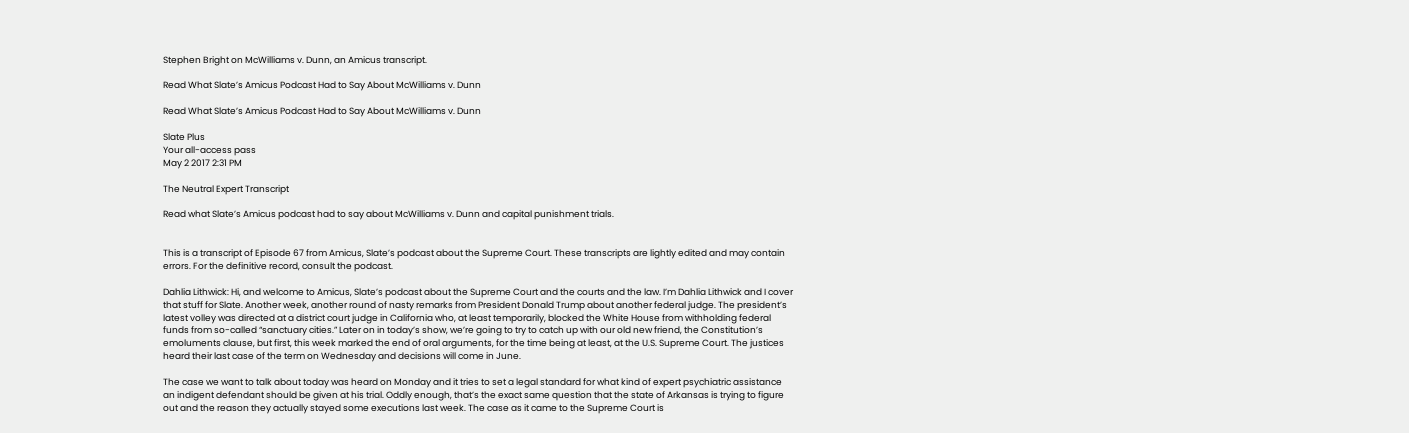Stephen Bright on McWilliams v. Dunn, an Amicus transcript.

Read What Slate’s Amicus Podcast Had to Say About McWilliams v. Dunn

Read What Slate’s Amicus Podcast Had to Say About McWilliams v. Dunn

Slate Plus
Your all-access pass
May 2 2017 2:31 PM

The Neutral Expert Transcript

Read what Slate’s Amicus podcast had to say about McWilliams v. Dunn and capital punishment trials.


This is a transcript of Episode 67 from Amicus, Slate’s podcast about the Supreme Court. These transcripts are lightly edited and may contain errors. For the definitive record, consult the podcast.

Dahlia Lithwick: Hi, and welcome to Amicus, Slate’s podcast about the Supreme Court and the courts and the law. I’m Dahlia Lithwick and I cover that stuff for Slate. Another week, another round of nasty remarks from President Donald Trump about another federal judge. The president’s latest volley was directed at a district court judge in California who, at least temporarily, blocked the White House from withholding federal funds from so-called “sanctuary cities.” Later on in today’s show, we’re going to try to catch up with our old new friend, the Constitution’s emoluments clause, but first, this week marked the end of oral arguments, for the time being at least, at the U.S. Supreme Court. The justices heard their last case of the term on Wednesday and decisions will come in June.

The case we want to talk about today was heard on Monday and it tries to set a legal standard for what kind of expert psychiatric assistance an indigent defendant should be given at his trial. Oddly enough, that’s the exact same question that the state of Arkansas is trying to figure out and the reason they actually stayed some executions last week. The case as it came to the Supreme Court is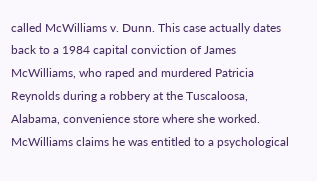called McWilliams v. Dunn. This case actually dates back to a 1984 capital conviction of James McWilliams, who raped and murdered Patricia Reynolds during a robbery at the Tuscaloosa, Alabama, convenience store where she worked. McWilliams claims he was entitled to a psychological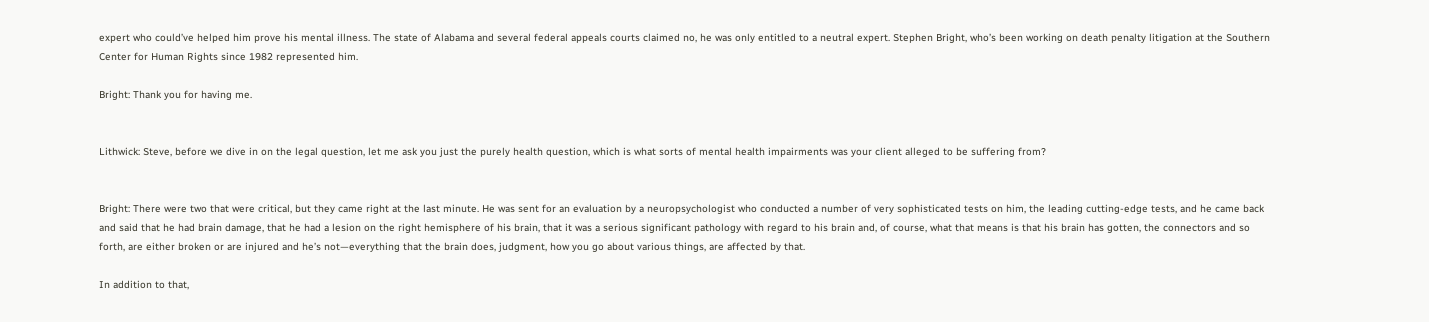expert who could’ve helped him prove his mental illness. The state of Alabama and several federal appeals courts claimed no, he was only entitled to a neutral expert. Stephen Bright, who’s been working on death penalty litigation at the Southern Center for Human Rights since 1982 represented him.

Bright: Thank you for having me.


Lithwick: Steve, before we dive in on the legal question, let me ask you just the purely health question, which is what sorts of mental health impairments was your client alleged to be suffering from?


Bright: There were two that were critical, but they came right at the last minute. He was sent for an evaluation by a neuropsychologist who conducted a number of very sophisticated tests on him, the leading cutting-edge tests, and he came back and said that he had brain damage, that he had a lesion on the right hemisphere of his brain, that it was a serious significant pathology with regard to his brain and, of course, what that means is that his brain has gotten, the connectors and so forth, are either broken or are injured and he’s not—everything that the brain does, judgment, how you go about various things, are affected by that.

In addition to that,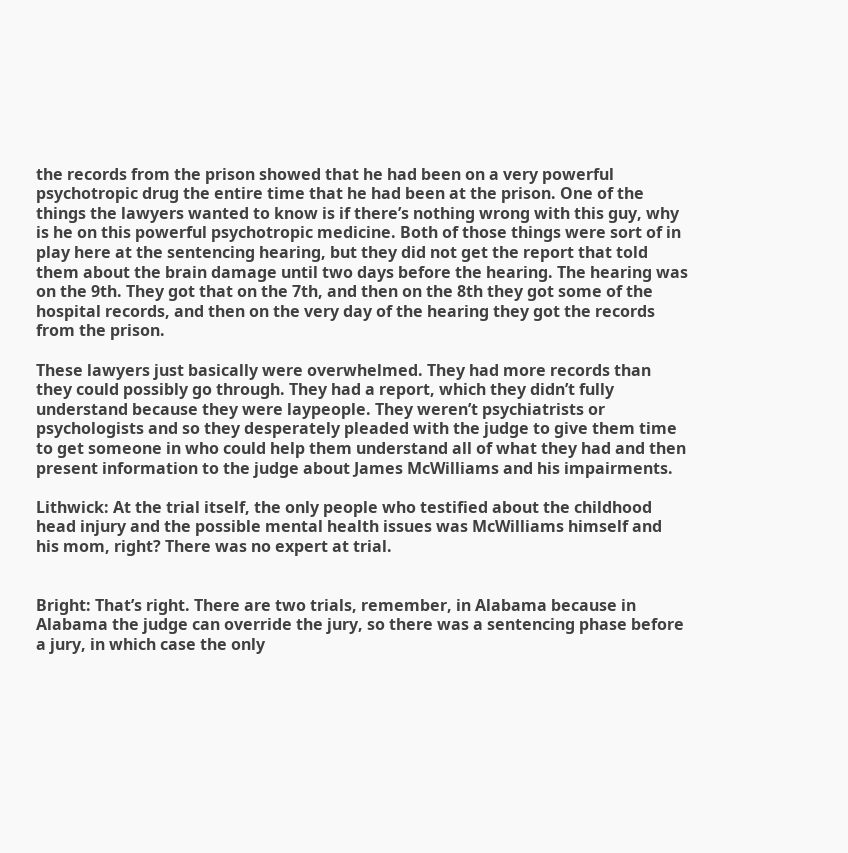the records from the prison showed that he had been on a very powerful psychotropic drug the entire time that he had been at the prison. One of the things the lawyers wanted to know is if there’s nothing wrong with this guy, why is he on this powerful psychotropic medicine. Both of those things were sort of in play here at the sentencing hearing, but they did not get the report that told them about the brain damage until two days before the hearing. The hearing was on the 9th. They got that on the 7th, and then on the 8th they got some of the hospital records, and then on the very day of the hearing they got the records from the prison.

These lawyers just basically were overwhelmed. They had more records than they could possibly go through. They had a report, which they didn’t fully understand because they were laypeople. They weren’t psychiatrists or psychologists and so they desperately pleaded with the judge to give them time to get someone in who could help them understand all of what they had and then present information to the judge about James McWilliams and his impairments.

Lithwick: At the trial itself, the only people who testified about the childhood head injury and the possible mental health issues was McWilliams himself and his mom, right? There was no expert at trial.


Bright: That’s right. There are two trials, remember, in Alabama because in Alabama the judge can override the jury, so there was a sentencing phase before a jury, in which case the only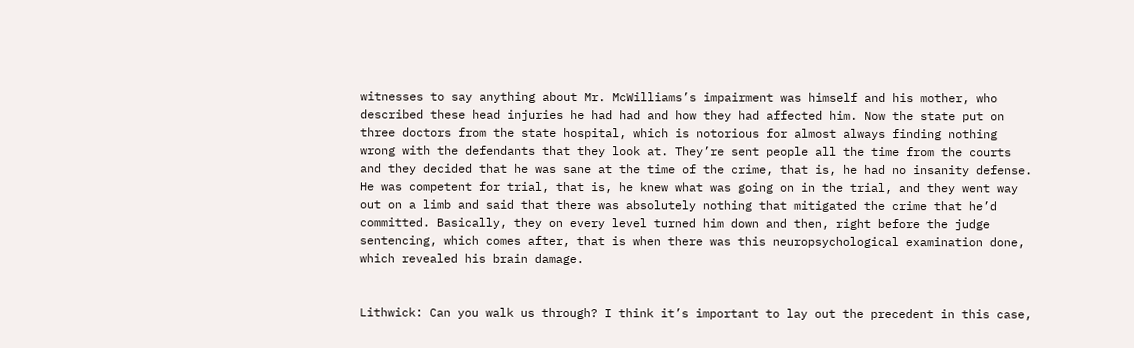witnesses to say anything about Mr. McWilliams’s impairment was himself and his mother, who described these head injuries he had had and how they had affected him. Now the state put on three doctors from the state hospital, which is notorious for almost always finding nothing wrong with the defendants that they look at. They’re sent people all the time from the courts and they decided that he was sane at the time of the crime, that is, he had no insanity defense. He was competent for trial, that is, he knew what was going on in the trial, and they went way out on a limb and said that there was absolutely nothing that mitigated the crime that he’d committed. Basically, they on every level turned him down and then, right before the judge sentencing, which comes after, that is when there was this neuropsychological examination done, which revealed his brain damage.


Lithwick: Can you walk us through? I think it’s important to lay out the precedent in this case,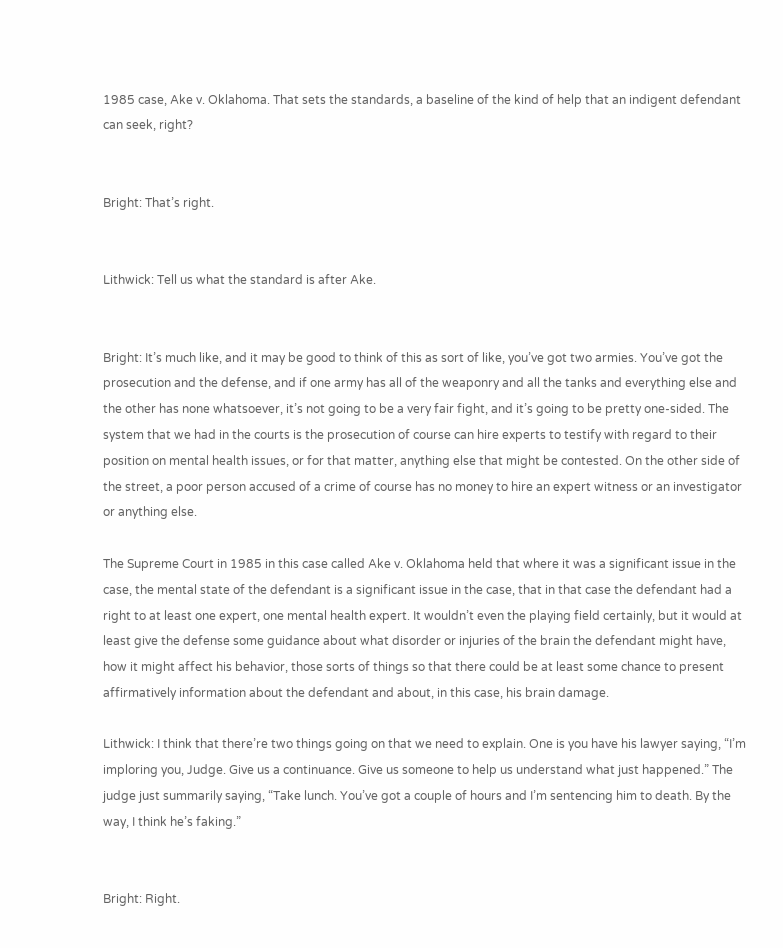1985 case, Ake v. Oklahoma. That sets the standards, a baseline of the kind of help that an indigent defendant can seek, right?


Bright: That’s right.


Lithwick: Tell us what the standard is after Ake.


Bright: It’s much like, and it may be good to think of this as sort of like, you’ve got two armies. You’ve got the prosecution and the defense, and if one army has all of the weaponry and all the tanks and everything else and the other has none whatsoever, it’s not going to be a very fair fight, and it’s going to be pretty one-sided. The system that we had in the courts is the prosecution of course can hire experts to testify with regard to their position on mental health issues, or for that matter, anything else that might be contested. On the other side of the street, a poor person accused of a crime of course has no money to hire an expert witness or an investigator or anything else.

The Supreme Court in 1985 in this case called Ake v. Oklahoma held that where it was a significant issue in the case, the mental state of the defendant is a significant issue in the case, that in that case the defendant had a right to at least one expert, one mental health expert. It wouldn’t even the playing field certainly, but it would at least give the defense some guidance about what disorder or injuries of the brain the defendant might have, how it might affect his behavior, those sorts of things so that there could be at least some chance to present affirmatively information about the defendant and about, in this case, his brain damage.

Lithwick: I think that there’re two things going on that we need to explain. One is you have his lawyer saying, “I’m imploring you, Judge. Give us a continuance. Give us someone to help us understand what just happened.” The judge just summarily saying, “Take lunch. You’ve got a couple of hours and I’m sentencing him to death. By the way, I think he’s faking.”


Bright: Right.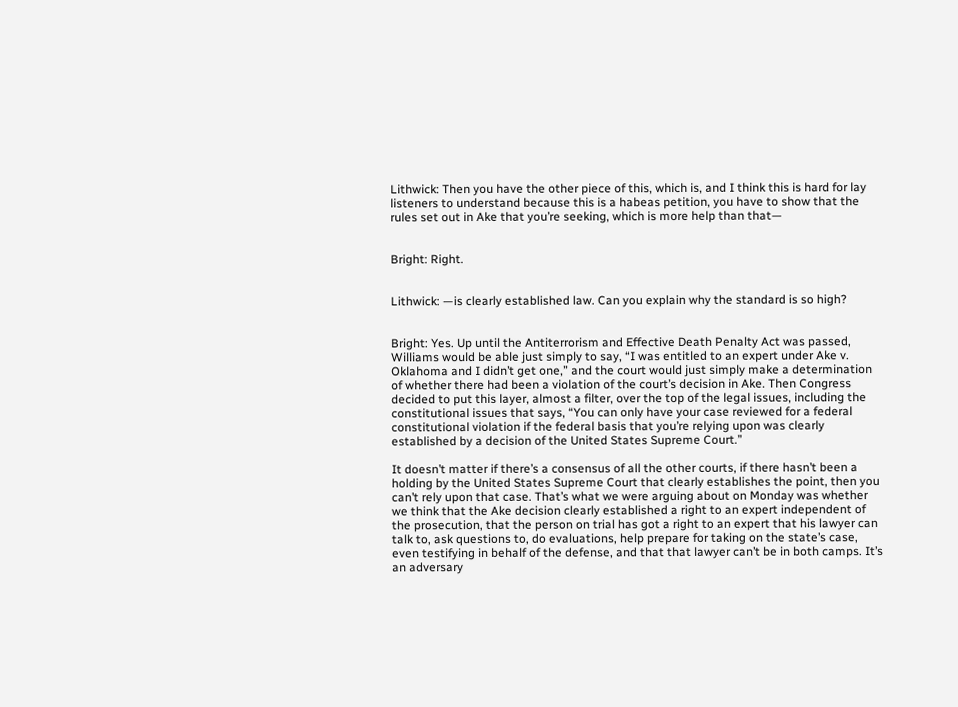Lithwick: Then you have the other piece of this, which is, and I think this is hard for lay listeners to understand because this is a habeas petition, you have to show that the rules set out in Ake that you’re seeking, which is more help than that—


Bright: Right.


Lithwick: —is clearly established law. Can you explain why the standard is so high?


Bright: Yes. Up until the Antiterrorism and Effective Death Penalty Act was passed, Williams would be able just simply to say, “I was entitled to an expert under Ake v. Oklahoma and I didn’t get one,” and the court would just simply make a determination of whether there had been a violation of the court’s decision in Ake. Then Congress decided to put this layer, almost a filter, over the top of the legal issues, including the constitutional issues that says, “You can only have your case reviewed for a federal constitutional violation if the federal basis that you’re relying upon was clearly established by a decision of the United States Supreme Court.”

It doesn’t matter if there’s a consensus of all the other courts, if there hasn’t been a holding by the United States Supreme Court that clearly establishes the point, then you can’t rely upon that case. That’s what we were arguing about on Monday was whether we think that the Ake decision clearly established a right to an expert independent of the prosecution, that the person on trial has got a right to an expert that his lawyer can talk to, ask questions to, do evaluations, help prepare for taking on the state’s case, even testifying in behalf of the defense, and that that lawyer can’t be in both camps. It’s an adversary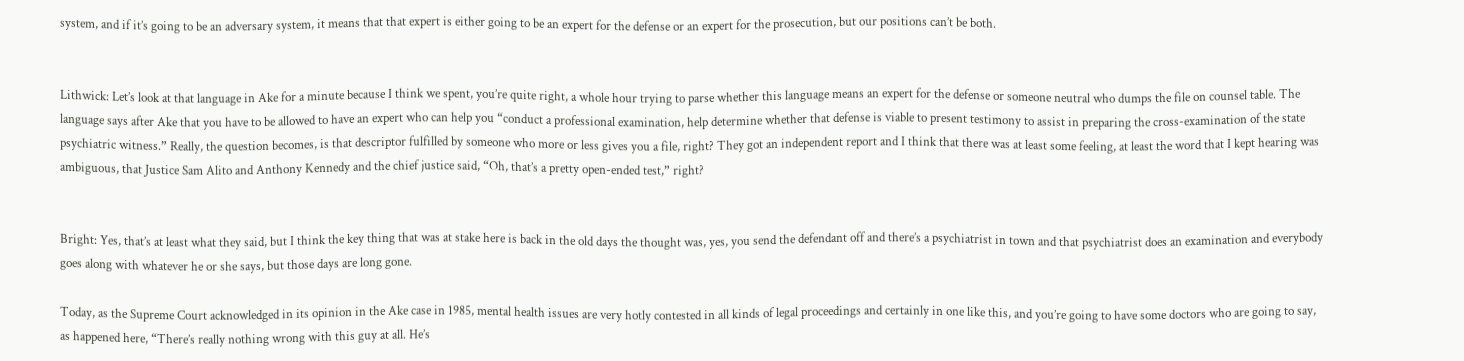system, and if it’s going to be an adversary system, it means that that expert is either going to be an expert for the defense or an expert for the prosecution, but our positions can’t be both.


Lithwick: Let’s look at that language in Ake for a minute because I think we spent, you’re quite right, a whole hour trying to parse whether this language means an expert for the defense or someone neutral who dumps the file on counsel table. The language says after Ake that you have to be allowed to have an expert who can help you “conduct a professional examination, help determine whether that defense is viable to present testimony to assist in preparing the cross-examination of the state psychiatric witness.” Really, the question becomes, is that descriptor fulfilled by someone who more or less gives you a file, right? They got an independent report and I think that there was at least some feeling, at least the word that I kept hearing was ambiguous, that Justice Sam Alito and Anthony Kennedy and the chief justice said, “Oh, that’s a pretty open-ended test,” right?


Bright: Yes, that’s at least what they said, but I think the key thing that was at stake here is back in the old days the thought was, yes, you send the defendant off and there’s a psychiatrist in town and that psychiatrist does an examination and everybody goes along with whatever he or she says, but those days are long gone.

Today, as the Supreme Court acknowledged in its opinion in the Ake case in 1985, mental health issues are very hotly contested in all kinds of legal proceedings and certainly in one like this, and you’re going to have some doctors who are going to say, as happened here, “There’s really nothing wrong with this guy at all. He’s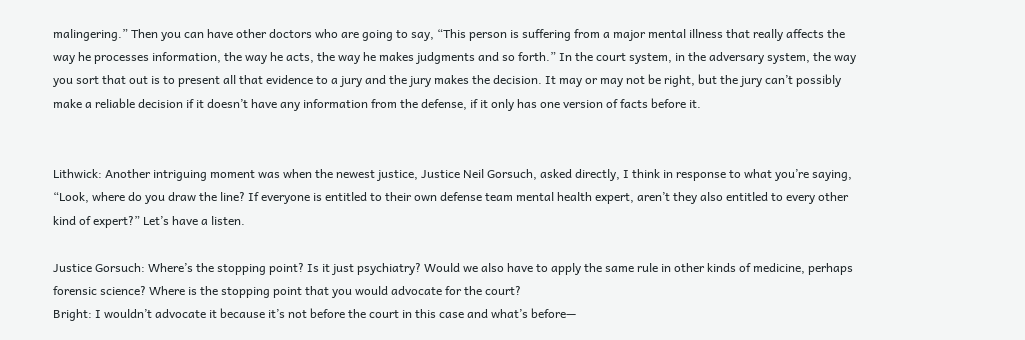malingering.” Then you can have other doctors who are going to say, “This person is suffering from a major mental illness that really affects the way he processes information, the way he acts, the way he makes judgments and so forth.” In the court system, in the adversary system, the way you sort that out is to present all that evidence to a jury and the jury makes the decision. It may or may not be right, but the jury can’t possibly make a reliable decision if it doesn’t have any information from the defense, if it only has one version of facts before it.


Lithwick: Another intriguing moment was when the newest justice, Justice Neil Gorsuch, asked directly, I think in response to what you’re saying, “Look, where do you draw the line? If everyone is entitled to their own defense team mental health expert, aren’t they also entitled to every other kind of expert?” Let’s have a listen.

Justice Gorsuch: Where’s the stopping point? Is it just psychiatry? Would we also have to apply the same rule in other kinds of medicine, perhaps forensic science? Where is the stopping point that you would advocate for the court?
Bright: I wouldn’t advocate it because it’s not before the court in this case and what’s before—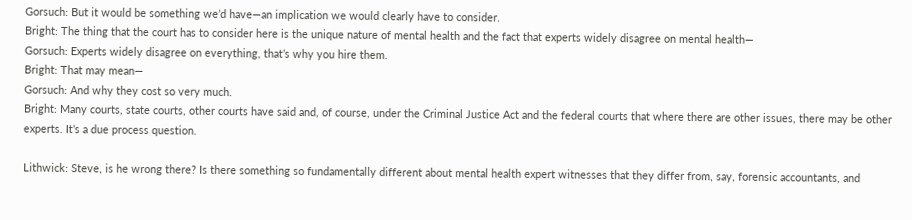Gorsuch: But it would be something we’d have—an implication we would clearly have to consider.
Bright: The thing that the court has to consider here is the unique nature of mental health and the fact that experts widely disagree on mental health—
Gorsuch: Experts widely disagree on everything, that’s why you hire them.
Bright: That may mean—
Gorsuch: And why they cost so very much.
Bright: Many courts, state courts, other courts have said and, of course, under the Criminal Justice Act and the federal courts that where there are other issues, there may be other experts. It’s a due process question.

Lithwick: Steve, is he wrong there? Is there something so fundamentally different about mental health expert witnesses that they differ from, say, forensic accountants, and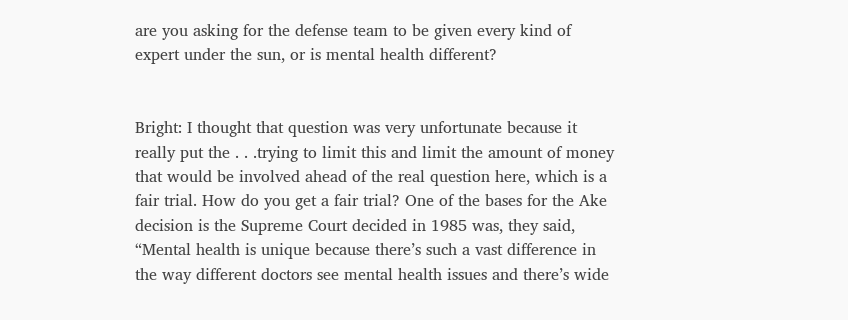are you asking for the defense team to be given every kind of expert under the sun, or is mental health different?


Bright: I thought that question was very unfortunate because it really put the . . .trying to limit this and limit the amount of money that would be involved ahead of the real question here, which is a fair trial. How do you get a fair trial? One of the bases for the Ake decision is the Supreme Court decided in 1985 was, they said, “Mental health is unique because there’s such a vast difference in the way different doctors see mental health issues and there’s wide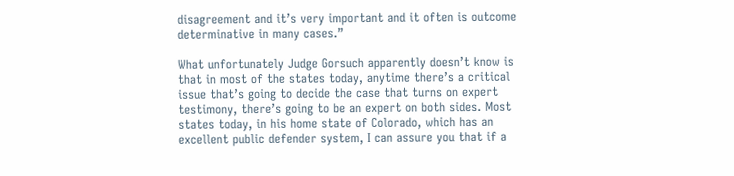disagreement and it’s very important and it often is outcome determinative in many cases.”

What unfortunately Judge Gorsuch apparently doesn’t know is that in most of the states today, anytime there’s a critical issue that’s going to decide the case that turns on expert testimony, there’s going to be an expert on both sides. Most states today, in his home state of Colorado, which has an excellent public defender system, I can assure you that if a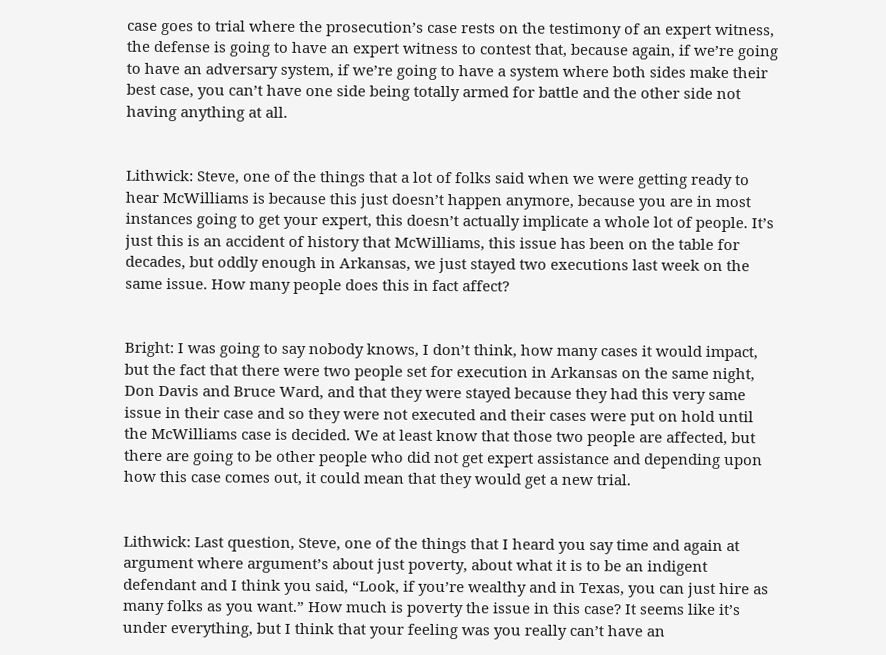case goes to trial where the prosecution’s case rests on the testimony of an expert witness, the defense is going to have an expert witness to contest that, because again, if we’re going to have an adversary system, if we’re going to have a system where both sides make their best case, you can’t have one side being totally armed for battle and the other side not having anything at all.


Lithwick: Steve, one of the things that a lot of folks said when we were getting ready to hear McWilliams is because this just doesn’t happen anymore, because you are in most instances going to get your expert, this doesn’t actually implicate a whole lot of people. It’s just this is an accident of history that McWilliams, this issue has been on the table for decades, but oddly enough in Arkansas, we just stayed two executions last week on the same issue. How many people does this in fact affect?


Bright: I was going to say nobody knows, I don’t think, how many cases it would impact, but the fact that there were two people set for execution in Arkansas on the same night, Don Davis and Bruce Ward, and that they were stayed because they had this very same issue in their case and so they were not executed and their cases were put on hold until the McWilliams case is decided. We at least know that those two people are affected, but there are going to be other people who did not get expert assistance and depending upon how this case comes out, it could mean that they would get a new trial.


Lithwick: Last question, Steve, one of the things that I heard you say time and again at argument where argument’s about just poverty, about what it is to be an indigent defendant and I think you said, “Look, if you’re wealthy and in Texas, you can just hire as many folks as you want.” How much is poverty the issue in this case? It seems like it’s under everything, but I think that your feeling was you really can’t have an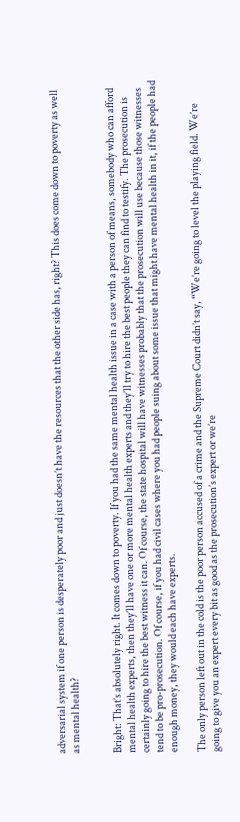adversarial system if one person is desperately poor and just doesn’t have the resources that the other side has, right? This does come down to poverty as well as mental health?


Bright: That’s absolutely right. It comes down to poverty. If you had the same mental health issue in a case with a person of means, somebody who can afford mental health experts, then they’ll have one or more mental health experts and they’ll try to hire the best people they can find to testify. The prosecution is certainly going to hire the best witness it can. Of course, the state hospital will have witnesses probably that the prosecution will use because those witnesses tend to be pro-prosecution. Of course, if you had civil cases where you had people suing about some issue that might have mental health in it, if the people had enough money, they would each have experts.

The only person left out in the cold is the poor person accused of a crime and the Supreme Court didn’t say, “We’re going to level the playing field. We’re going to give you an expert every bit as good as the prosecution’s expert or we’re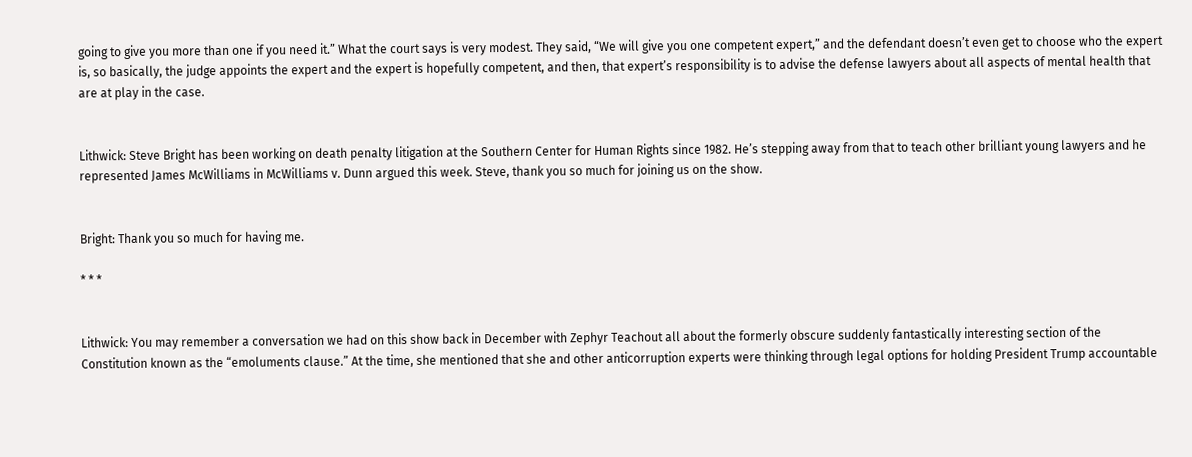going to give you more than one if you need it.” What the court says is very modest. They said, “We will give you one competent expert,” and the defendant doesn’t even get to choose who the expert is, so basically, the judge appoints the expert and the expert is hopefully competent, and then, that expert’s responsibility is to advise the defense lawyers about all aspects of mental health that are at play in the case.


Lithwick: Steve Bright has been working on death penalty litigation at the Southern Center for Human Rights since 1982. He’s stepping away from that to teach other brilliant young lawyers and he represented James McWilliams in McWilliams v. Dunn argued this week. Steve, thank you so much for joining us on the show.


Bright: Thank you so much for having me.

* * *


Lithwick: You may remember a conversation we had on this show back in December with Zephyr Teachout all about the formerly obscure suddenly fantastically interesting section of the Constitution known as the “emoluments clause.” At the time, she mentioned that she and other anticorruption experts were thinking through legal options for holding President Trump accountable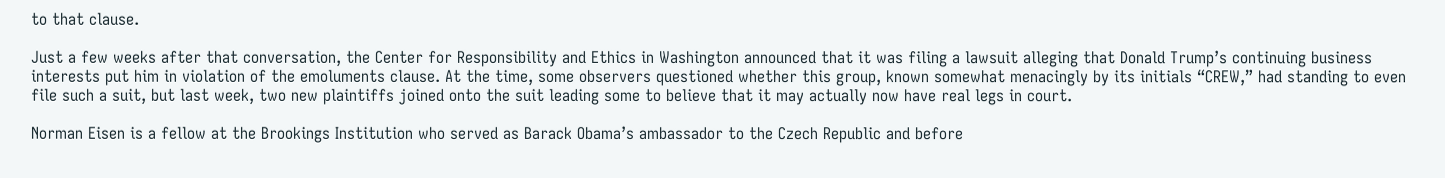to that clause.

Just a few weeks after that conversation, the Center for Responsibility and Ethics in Washington announced that it was filing a lawsuit alleging that Donald Trump’s continuing business interests put him in violation of the emoluments clause. At the time, some observers questioned whether this group, known somewhat menacingly by its initials “CREW,” had standing to even file such a suit, but last week, two new plaintiffs joined onto the suit leading some to believe that it may actually now have real legs in court.

Norman Eisen is a fellow at the Brookings Institution who served as Barack Obama’s ambassador to the Czech Republic and before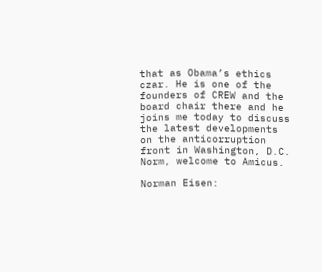that as Obama’s ethics czar. He is one of the founders of CREW and the board chair there and he joins me today to discuss the latest developments on the anticorruption front in Washington, D.C. Norm, welcome to Amicus.

Norman Eisen: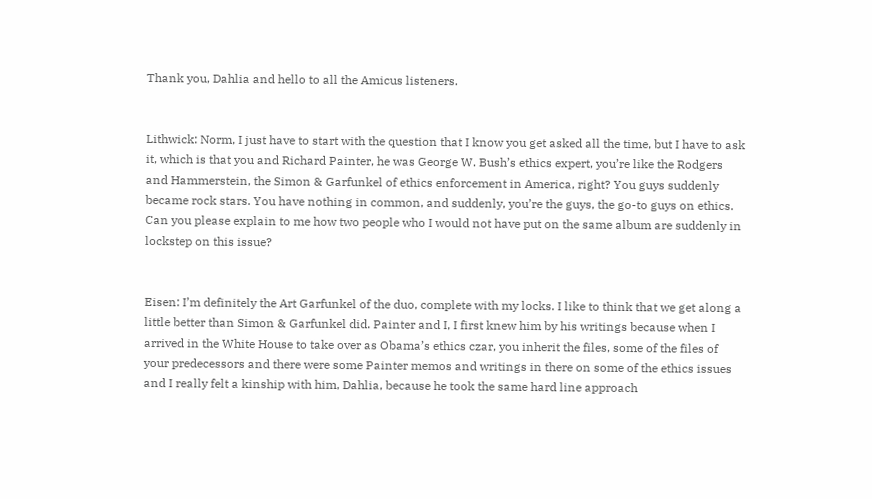Thank you, Dahlia and hello to all the Amicus listeners.


Lithwick: Norm, I just have to start with the question that I know you get asked all the time, but I have to ask it, which is that you and Richard Painter, he was George W. Bush’s ethics expert, you’re like the Rodgers and Hammerstein, the Simon & Garfunkel of ethics enforcement in America, right? You guys suddenly became rock stars. You have nothing in common, and suddenly, you’re the guys, the go-to guys on ethics. Can you please explain to me how two people who I would not have put on the same album are suddenly in lockstep on this issue?


Eisen: I’m definitely the Art Garfunkel of the duo, complete with my locks. I like to think that we get along a little better than Simon & Garfunkel did. Painter and I, I first knew him by his writings because when I arrived in the White House to take over as Obama’s ethics czar, you inherit the files, some of the files of your predecessors and there were some Painter memos and writings in there on some of the ethics issues and I really felt a kinship with him, Dahlia, because he took the same hard line approach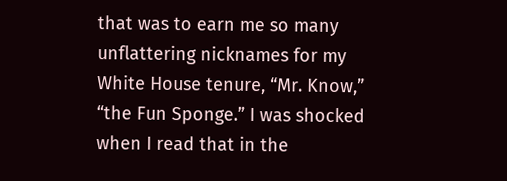that was to earn me so many unflattering nicknames for my White House tenure, “Mr. Know,” “the Fun Sponge.” I was shocked when I read that in the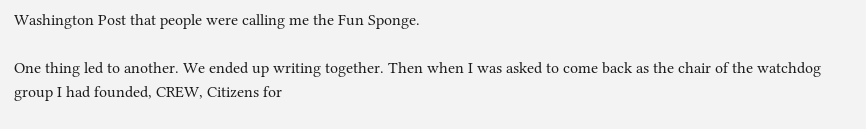Washington Post that people were calling me the Fun Sponge.

One thing led to another. We ended up writing together. Then when I was asked to come back as the chair of the watchdog group I had founded, CREW, Citizens for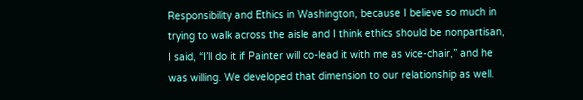Responsibility and Ethics in Washington, because I believe so much in trying to walk across the aisle and I think ethics should be nonpartisan, I said, “I’ll do it if Painter will co-lead it with me as vice-chair,” and he was willing. We developed that dimension to our relationship as well.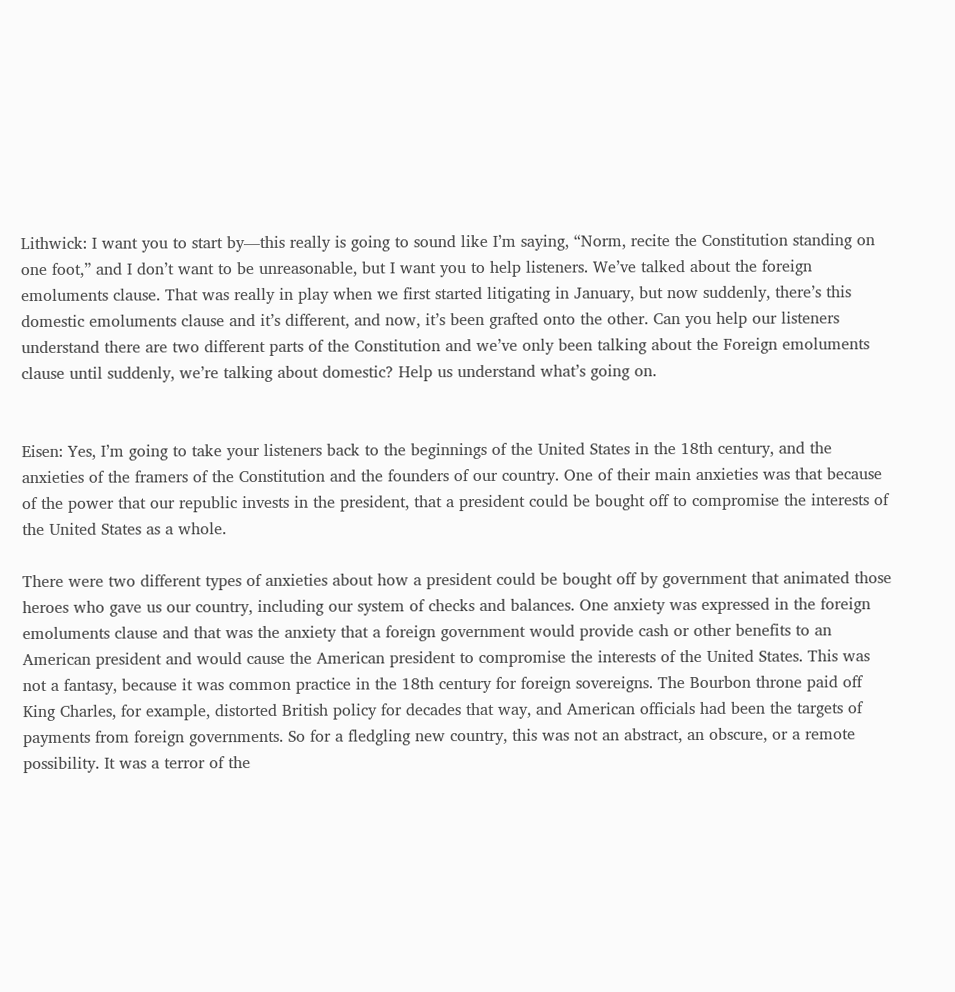Lithwick: I want you to start by—this really is going to sound like I’m saying, “Norm, recite the Constitution standing on one foot,” and I don’t want to be unreasonable, but I want you to help listeners. We’ve talked about the foreign emoluments clause. That was really in play when we first started litigating in January, but now suddenly, there’s this domestic emoluments clause and it’s different, and now, it’s been grafted onto the other. Can you help our listeners understand there are two different parts of the Constitution and we’ve only been talking about the Foreign emoluments clause until suddenly, we’re talking about domestic? Help us understand what’s going on.


Eisen: Yes, I’m going to take your listeners back to the beginnings of the United States in the 18th century, and the anxieties of the framers of the Constitution and the founders of our country. One of their main anxieties was that because of the power that our republic invests in the president, that a president could be bought off to compromise the interests of the United States as a whole.

There were two different types of anxieties about how a president could be bought off by government that animated those heroes who gave us our country, including our system of checks and balances. One anxiety was expressed in the foreign emoluments clause and that was the anxiety that a foreign government would provide cash or other benefits to an American president and would cause the American president to compromise the interests of the United States. This was not a fantasy, because it was common practice in the 18th century for foreign sovereigns. The Bourbon throne paid off King Charles, for example, distorted British policy for decades that way, and American officials had been the targets of payments from foreign governments. So for a fledgling new country, this was not an abstract, an obscure, or a remote possibility. It was a terror of the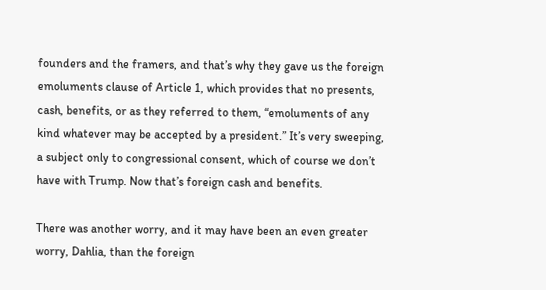founders and the framers, and that’s why they gave us the foreign emoluments clause of Article 1, which provides that no presents, cash, benefits, or as they referred to them, “emoluments of any kind whatever may be accepted by a president.” It’s very sweeping, a subject only to congressional consent, which of course we don’t have with Trump. Now that’s foreign cash and benefits.

There was another worry, and it may have been an even greater worry, Dahlia, than the foreign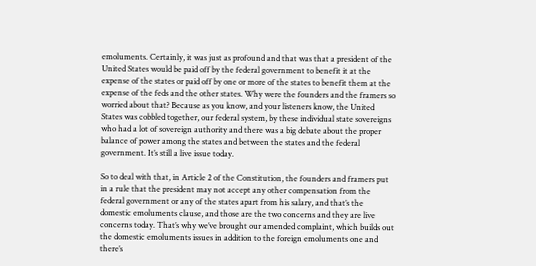emoluments. Certainly, it was just as profound and that was that a president of the United States would be paid off by the federal government to benefit it at the expense of the states or paid off by one or more of the states to benefit them at the expense of the feds and the other states. Why were the founders and the framers so worried about that? Because as you know, and your listeners know, the United States was cobbled together, our federal system, by these individual state sovereigns who had a lot of sovereign authority and there was a big debate about the proper balance of power among the states and between the states and the federal government. It’s still a live issue today.

So to deal with that, in Article 2 of the Constitution, the founders and framers put in a rule that the president may not accept any other compensation from the federal government or any of the states apart from his salary, and that’s the domestic emoluments clause, and those are the two concerns and they are live concerns today. That’s why we’ve brought our amended complaint, which builds out the domestic emoluments issues in addition to the foreign emoluments one and there’s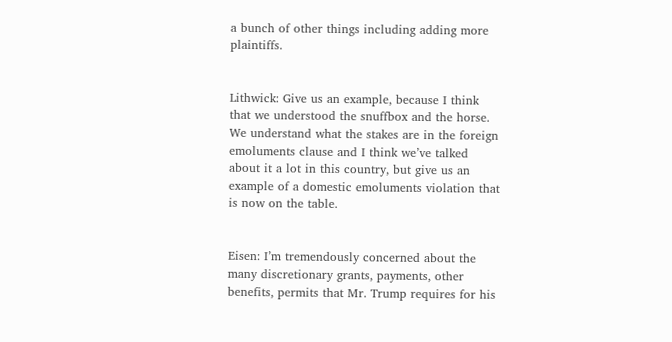a bunch of other things including adding more plaintiffs.


Lithwick: Give us an example, because I think that we understood the snuffbox and the horse. We understand what the stakes are in the foreign emoluments clause and I think we’ve talked about it a lot in this country, but give us an example of a domestic emoluments violation that is now on the table.


Eisen: I’m tremendously concerned about the many discretionary grants, payments, other benefits, permits that Mr. Trump requires for his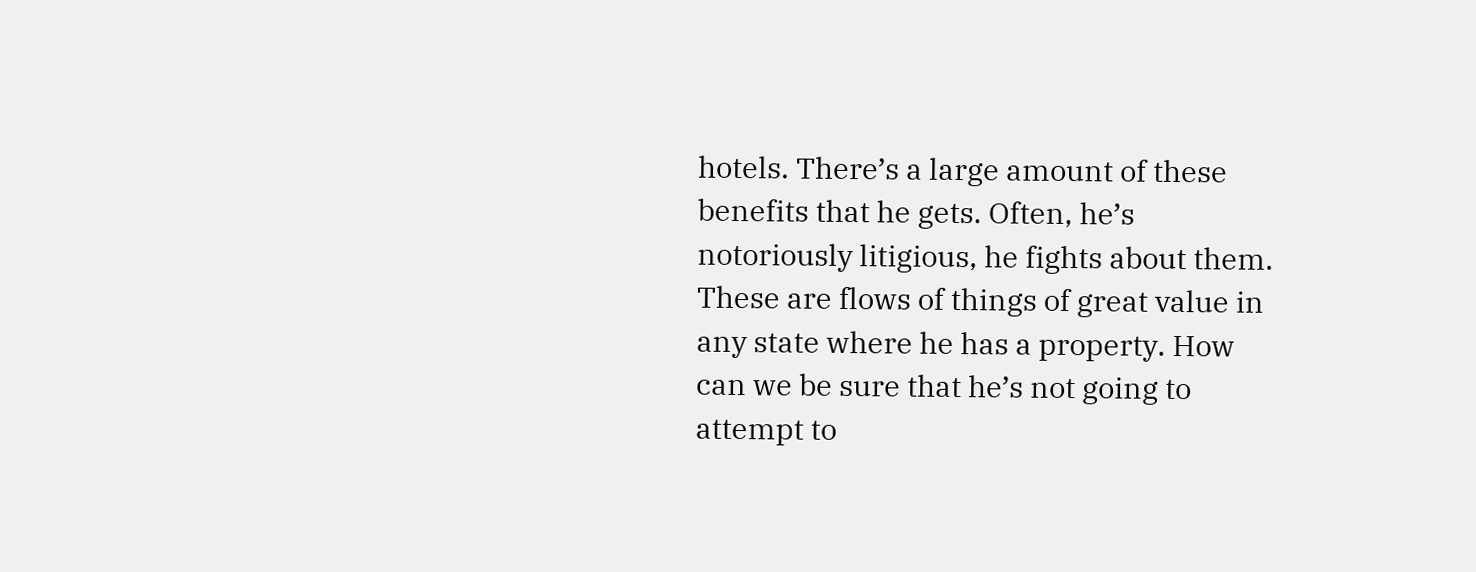hotels. There’s a large amount of these benefits that he gets. Often, he’s notoriously litigious, he fights about them. These are flows of things of great value in any state where he has a property. How can we be sure that he’s not going to attempt to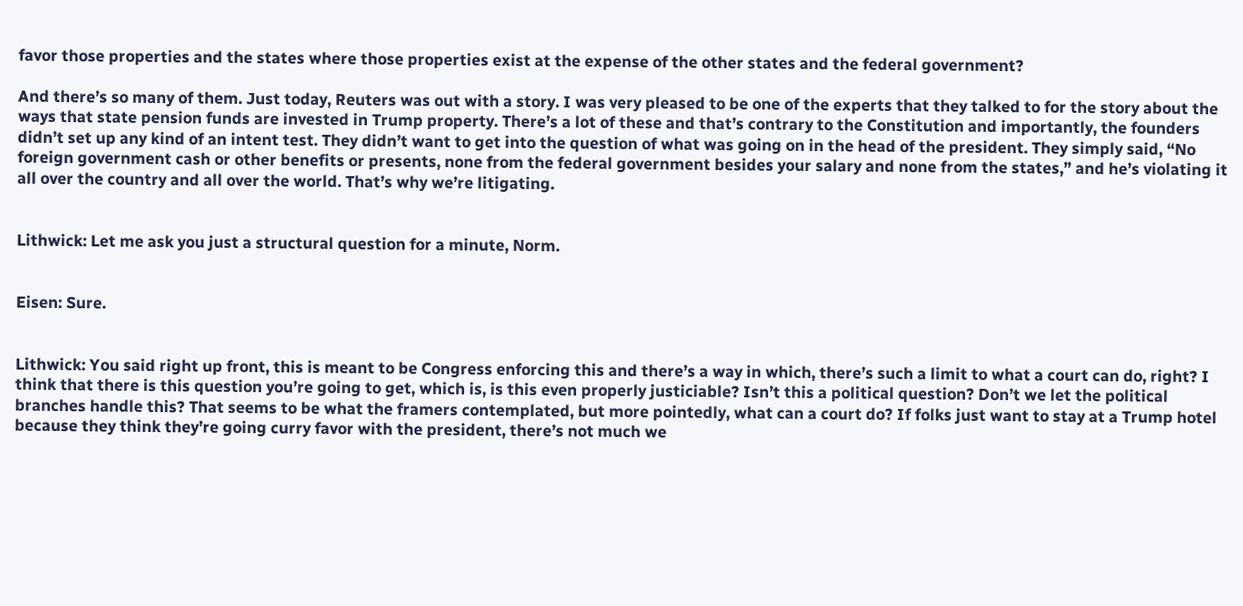favor those properties and the states where those properties exist at the expense of the other states and the federal government?

And there’s so many of them. Just today, Reuters was out with a story. I was very pleased to be one of the experts that they talked to for the story about the ways that state pension funds are invested in Trump property. There’s a lot of these and that’s contrary to the Constitution and importantly, the founders didn’t set up any kind of an intent test. They didn’t want to get into the question of what was going on in the head of the president. They simply said, “No foreign government cash or other benefits or presents, none from the federal government besides your salary and none from the states,” and he’s violating it all over the country and all over the world. That’s why we’re litigating.


Lithwick: Let me ask you just a structural question for a minute, Norm.


Eisen: Sure.


Lithwick: You said right up front, this is meant to be Congress enforcing this and there’s a way in which, there’s such a limit to what a court can do, right? I think that there is this question you’re going to get, which is, is this even properly justiciable? Isn’t this a political question? Don’t we let the political branches handle this? That seems to be what the framers contemplated, but more pointedly, what can a court do? If folks just want to stay at a Trump hotel because they think they’re going curry favor with the president, there’s not much we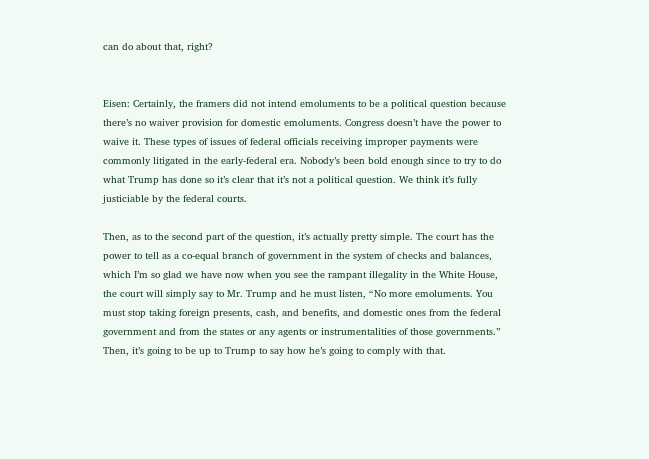can do about that, right?


Eisen: Certainly, the framers did not intend emoluments to be a political question because there’s no waiver provision for domestic emoluments. Congress doesn’t have the power to waive it. These types of issues of federal officials receiving improper payments were commonly litigated in the early-federal era. Nobody’s been bold enough since to try to do what Trump has done so it’s clear that it’s not a political question. We think it’s fully justiciable by the federal courts.

Then, as to the second part of the question, it’s actually pretty simple. The court has the power to tell as a co-equal branch of government in the system of checks and balances, which I’m so glad we have now when you see the rampant illegality in the White House, the court will simply say to Mr. Trump and he must listen, “No more emoluments. You must stop taking foreign presents, cash, and benefits, and domestic ones from the federal government and from the states or any agents or instrumentalities of those governments.” Then, it’s going to be up to Trump to say how he’s going to comply with that.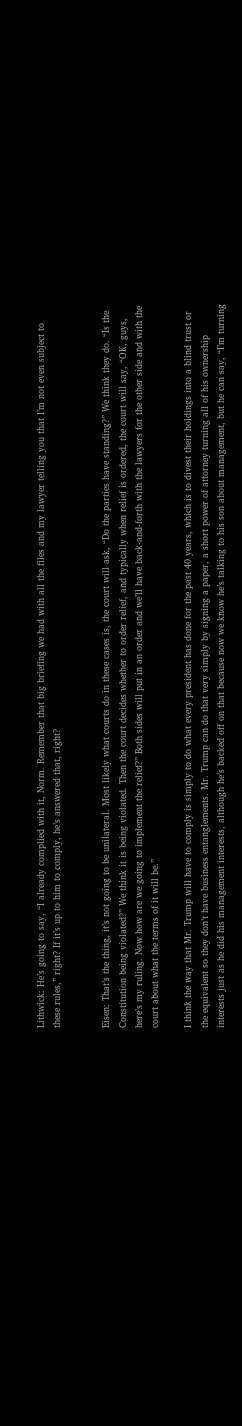Lithwick: He’s going to say, “I already complied with it, Norm. Remember that big briefing we had with all the files and my lawyer telling you that I’m not even subject to these rules,” right? If it’s up to him to comply, he’s answered that, right?


Eisen: That’s the thing, it’s not going to be unilateral. Most likely what courts do in these cases is, the court will ask, “Do the parties have standing?” We think they do. “Is the Constitution being violated?” We think it is being violated. Then the court decides whether to order relief, and typically when relief is ordered, the court will say, “OK, guys, here’s my ruling. Now how are we going to implement the relief?” Both sides will put in an order and we’ll have back-and-forth with the lawyers for the other side and with the court about what the terms of it will be.”

I think the way that Mr. Trump will have to comply is simply to do what every president has done for the past 40 years, which is to divest their holdings into a blind trust or the equivalent so they don’t have business entanglements. Mr. Trump can do that very simply by signing a paper, a short power of attorney turning all of his ownership interests just as he did his management interests, although he’s backed off on that because now we know he’s talking to his son about management, but he can say, “I’m turning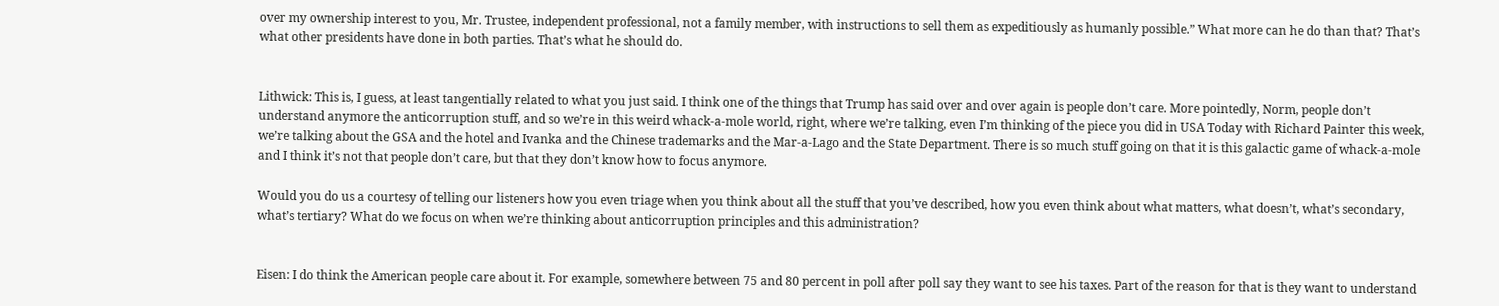over my ownership interest to you, Mr. Trustee, independent professional, not a family member, with instructions to sell them as expeditiously as humanly possible.” What more can he do than that? That’s what other presidents have done in both parties. That’s what he should do.


Lithwick: This is, I guess, at least tangentially related to what you just said. I think one of the things that Trump has said over and over again is people don’t care. More pointedly, Norm, people don’t understand anymore the anticorruption stuff, and so we’re in this weird whack-a-mole world, right, where we’re talking, even I’m thinking of the piece you did in USA Today with Richard Painter this week, we’re talking about the GSA and the hotel and Ivanka and the Chinese trademarks and the Mar-a-Lago and the State Department. There is so much stuff going on that it is this galactic game of whack-a-mole and I think it’s not that people don’t care, but that they don’t know how to focus anymore.

Would you do us a courtesy of telling our listeners how you even triage when you think about all the stuff that you’ve described, how you even think about what matters, what doesn’t, what’s secondary, what’s tertiary? What do we focus on when we’re thinking about anticorruption principles and this administration?


Eisen: I do think the American people care about it. For example, somewhere between 75 and 80 percent in poll after poll say they want to see his taxes. Part of the reason for that is they want to understand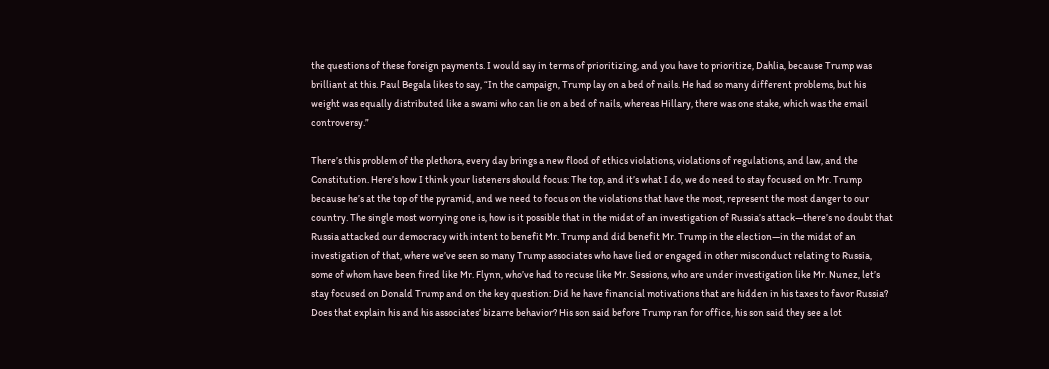the questions of these foreign payments. I would say in terms of prioritizing, and you have to prioritize, Dahlia, because Trump was brilliant at this. Paul Begala likes to say, “In the campaign, Trump lay on a bed of nails. He had so many different problems, but his weight was equally distributed like a swami who can lie on a bed of nails, whereas Hillary, there was one stake, which was the email controversy.”

There’s this problem of the plethora, every day brings a new flood of ethics violations, violations of regulations, and law, and the Constitution. Here’s how I think your listeners should focus: The top, and it’s what I do, we do need to stay focused on Mr. Trump because he’s at the top of the pyramid, and we need to focus on the violations that have the most, represent the most danger to our country. The single most worrying one is, how is it possible that in the midst of an investigation of Russia’s attack—there’s no doubt that Russia attacked our democracy with intent to benefit Mr. Trump and did benefit Mr. Trump in the election—in the midst of an investigation of that, where we’ve seen so many Trump associates who have lied or engaged in other misconduct relating to Russia, some of whom have been fired like Mr. Flynn, who’ve had to recuse like Mr. Sessions, who are under investigation like Mr. Nunez, let’s stay focused on Donald Trump and on the key question: Did he have financial motivations that are hidden in his taxes to favor Russia? Does that explain his and his associates’ bizarre behavior? His son said before Trump ran for office, his son said they see a lot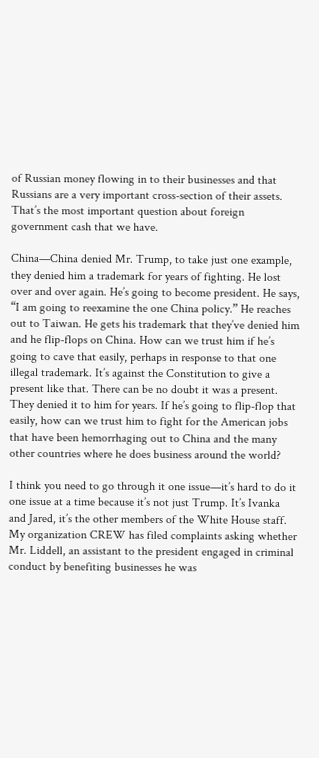of Russian money flowing in to their businesses and that Russians are a very important cross-section of their assets. That’s the most important question about foreign government cash that we have.

China—China denied Mr. Trump, to take just one example, they denied him a trademark for years of fighting. He lost over and over again. He’s going to become president. He says, “I am going to reexamine the one China policy.” He reaches out to Taiwan. He gets his trademark that they’ve denied him and he flip-flops on China. How can we trust him if he’s going to cave that easily, perhaps in response to that one illegal trademark. It’s against the Constitution to give a present like that. There can be no doubt it was a present. They denied it to him for years. If he’s going to flip-flop that easily, how can we trust him to fight for the American jobs that have been hemorrhaging out to China and the many other countries where he does business around the world?

I think you need to go through it one issue—it’s hard to do it one issue at a time because it’s not just Trump. It’s Ivanka and Jared, it’s the other members of the White House staff. My organization CREW has filed complaints asking whether Mr. Liddell, an assistant to the president engaged in criminal conduct by benefiting businesses he was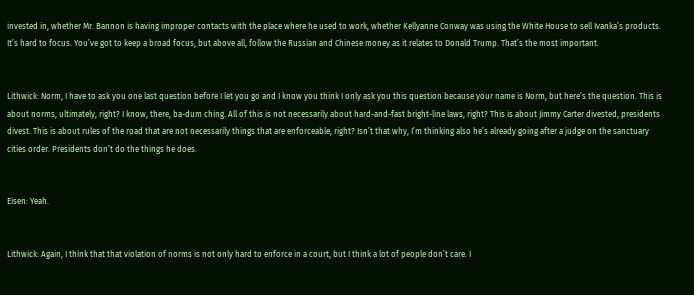invested in, whether Mr. Bannon is having improper contacts with the place where he used to work, whether Kellyanne Conway was using the White House to sell Ivanka’s products. It’s hard to focus. You’ve got to keep a broad focus, but above all, follow the Russian and Chinese money as it relates to Donald Trump. That’s the most important.


Lithwick: Norm, I have to ask you one last question before I let you go and I know you think I only ask you this question because your name is Norm, but here’s the question. This is about norms, ultimately, right? I know, there, ba-dum ching. All of this is not necessarily about hard-and-fast bright-line laws, right? This is about Jimmy Carter divested, presidents divest. This is about rules of the road that are not necessarily things that are enforceable, right? Isn’t that why, I’m thinking also he’s already going after a judge on the sanctuary cities order. Presidents don’t do the things he does.


Eisen: Yeah.


Lithwick: Again, I think that that violation of norms is not only hard to enforce in a court, but I think a lot of people don’t care. I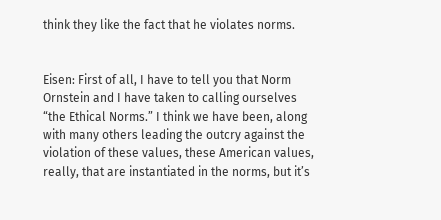think they like the fact that he violates norms.


Eisen: First of all, I have to tell you that Norm Ornstein and I have taken to calling ourselves “the Ethical Norms.” I think we have been, along with many others leading the outcry against the violation of these values, these American values, really, that are instantiated in the norms, but it’s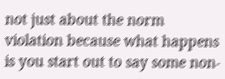not just about the norm violation because what happens is you start out to say some non-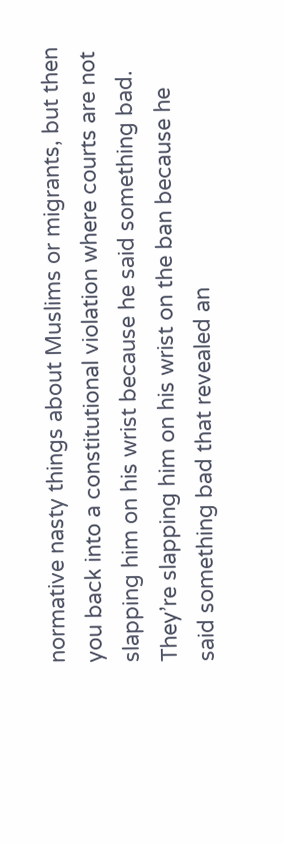normative nasty things about Muslims or migrants, but then you back into a constitutional violation where courts are not slapping him on his wrist because he said something bad. They’re slapping him on his wrist on the ban because he said something bad that revealed an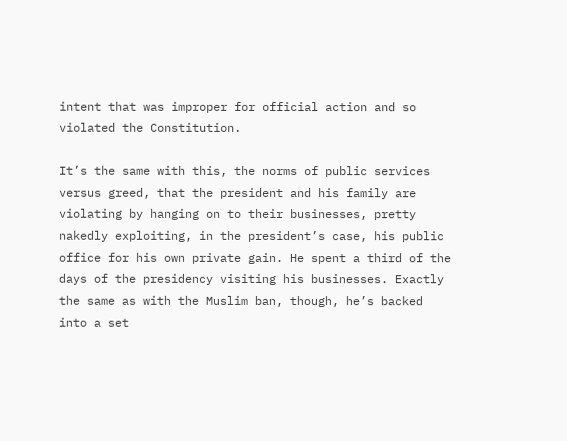intent that was improper for official action and so violated the Constitution.

It’s the same with this, the norms of public services versus greed, that the president and his family are violating by hanging on to their businesses, pretty nakedly exploiting, in the president’s case, his public office for his own private gain. He spent a third of the days of the presidency visiting his businesses. Exactly the same as with the Muslim ban, though, he’s backed into a set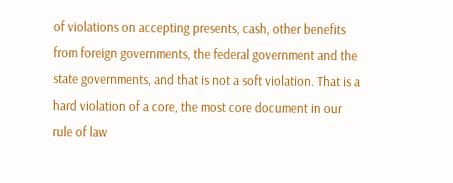of violations on accepting presents, cash, other benefits from foreign governments, the federal government and the state governments, and that is not a soft violation. That is a hard violation of a core, the most core document in our rule of law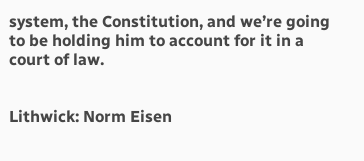system, the Constitution, and we’re going to be holding him to account for it in a court of law.


Lithwick: Norm Eisen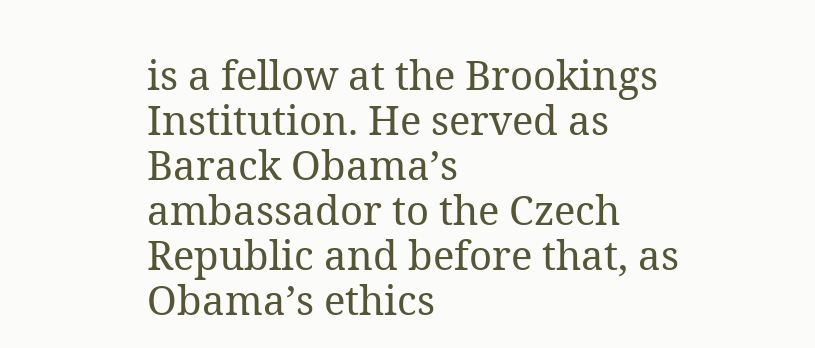is a fellow at the Brookings Institution. He served as Barack Obama’s ambassador to the Czech Republic and before that, as Obama’s ethics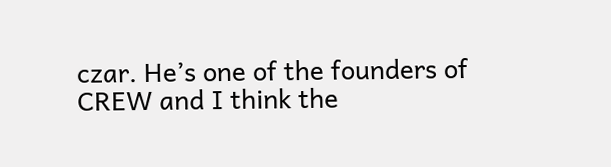czar. He’s one of the founders of CREW and I think the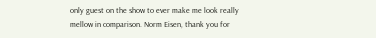only guest on the show to ever make me look really mellow in comparison. Norm Eisen, thank you for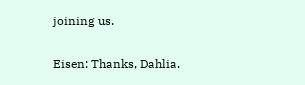joining us.


Eisen: Thanks, Dahlia.